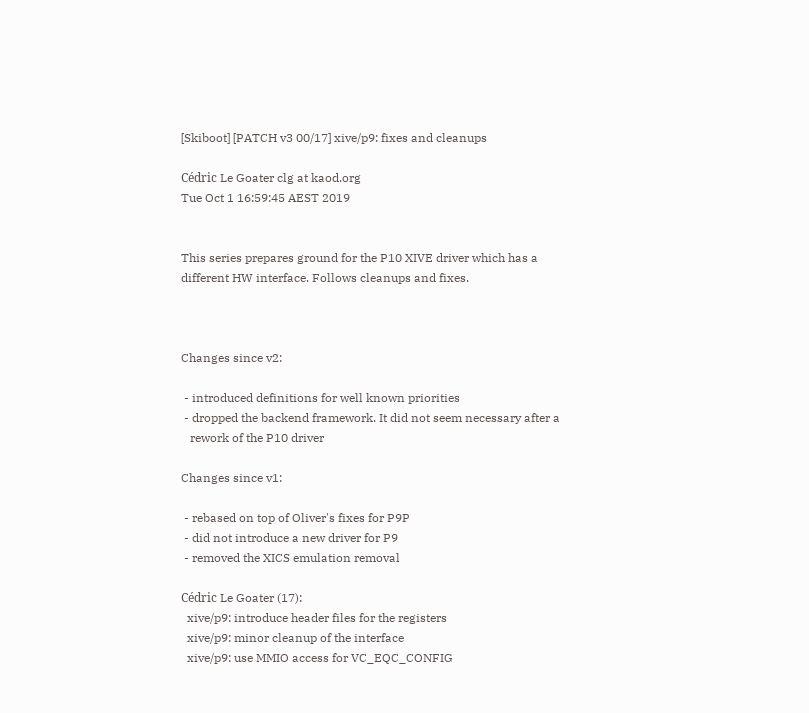[Skiboot] [PATCH v3 00/17] xive/p9: fixes and cleanups

Cédric Le Goater clg at kaod.org
Tue Oct 1 16:59:45 AEST 2019


This series prepares ground for the P10 XIVE driver which has a
different HW interface. Follows cleanups and fixes.



Changes since v2:

 - introduced definitions for well known priorities
 - dropped the backend framework. It did not seem necessary after a
   rework of the P10 driver

Changes since v1:

 - rebased on top of Oliver's fixes for P9P
 - did not introduce a new driver for P9
 - removed the XICS emulation removal

Cédric Le Goater (17):
  xive/p9: introduce header files for the registers
  xive/p9: minor cleanup of the interface
  xive/p9: use MMIO access for VC_EQC_CONFIG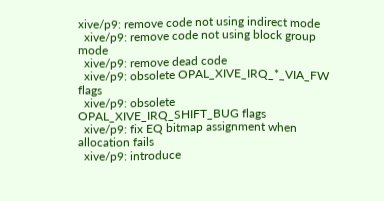xive/p9: remove code not using indirect mode
  xive/p9: remove code not using block group mode
  xive/p9: remove dead code
  xive/p9: obsolete OPAL_XIVE_IRQ_*_VIA_FW flags
  xive/p9: obsolete OPAL_XIVE_IRQ_SHIFT_BUG flags
  xive/p9: fix EQ bitmap assignment when allocation fails
  xive/p9: introduce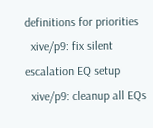definitions for priorities
  xive/p9: fix silent escalation EQ setup
  xive/p9: cleanup all EQs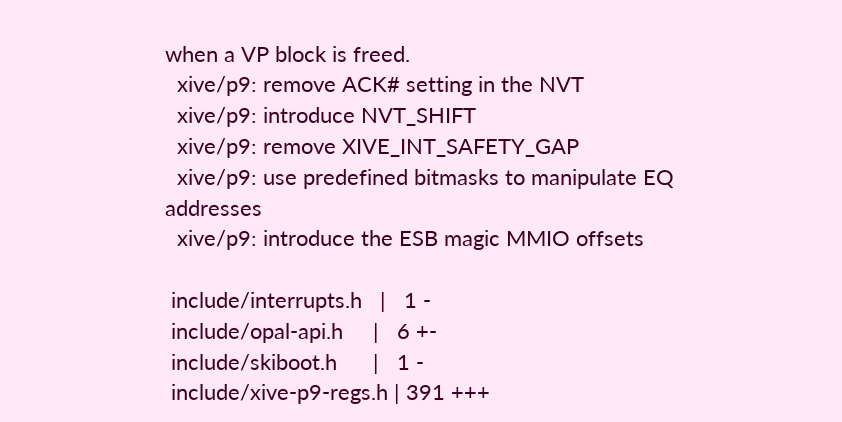when a VP block is freed.
  xive/p9: remove ACK# setting in the NVT
  xive/p9: introduce NVT_SHIFT
  xive/p9: remove XIVE_INT_SAFETY_GAP
  xive/p9: use predefined bitmasks to manipulate EQ addresses
  xive/p9: introduce the ESB magic MMIO offsets

 include/interrupts.h   |   1 -
 include/opal-api.h     |   6 +-
 include/skiboot.h      |   1 -
 include/xive-p9-regs.h | 391 +++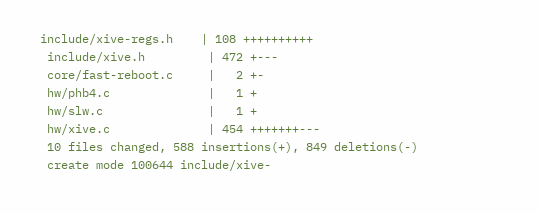include/xive-regs.h    | 108 ++++++++++
 include/xive.h         | 472 +---
 core/fast-reboot.c     |   2 +-
 hw/phb4.c              |   1 +
 hw/slw.c               |   1 +
 hw/xive.c              | 454 +++++++---
 10 files changed, 588 insertions(+), 849 deletions(-)
 create mode 100644 include/xive-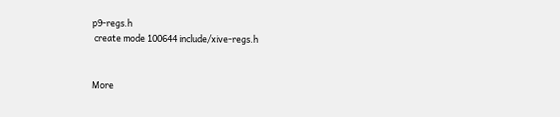p9-regs.h
 create mode 100644 include/xive-regs.h


More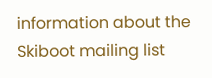information about the Skiboot mailing list